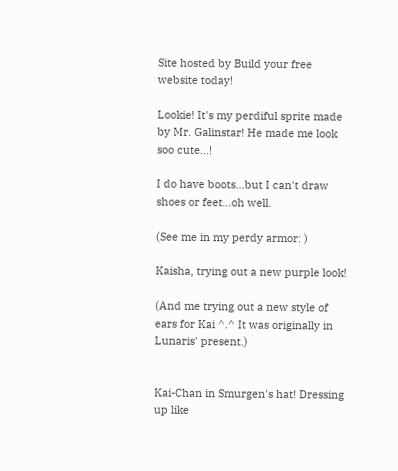Site hosted by Build your free website today!

Lookie! It's my perdiful sprite made by Mr. Galinstar! He made me look soo cute...!

I do have boots...but I can't draw shoes or feet...oh well.

(See me in my perdy armor: )

Kaisha, trying out a new purple look!

(And me trying out a new style of ears for Kai ^.^ It was originally in Lunaris' present.)


Kai-Chan in Smurgen's hat! Dressing up like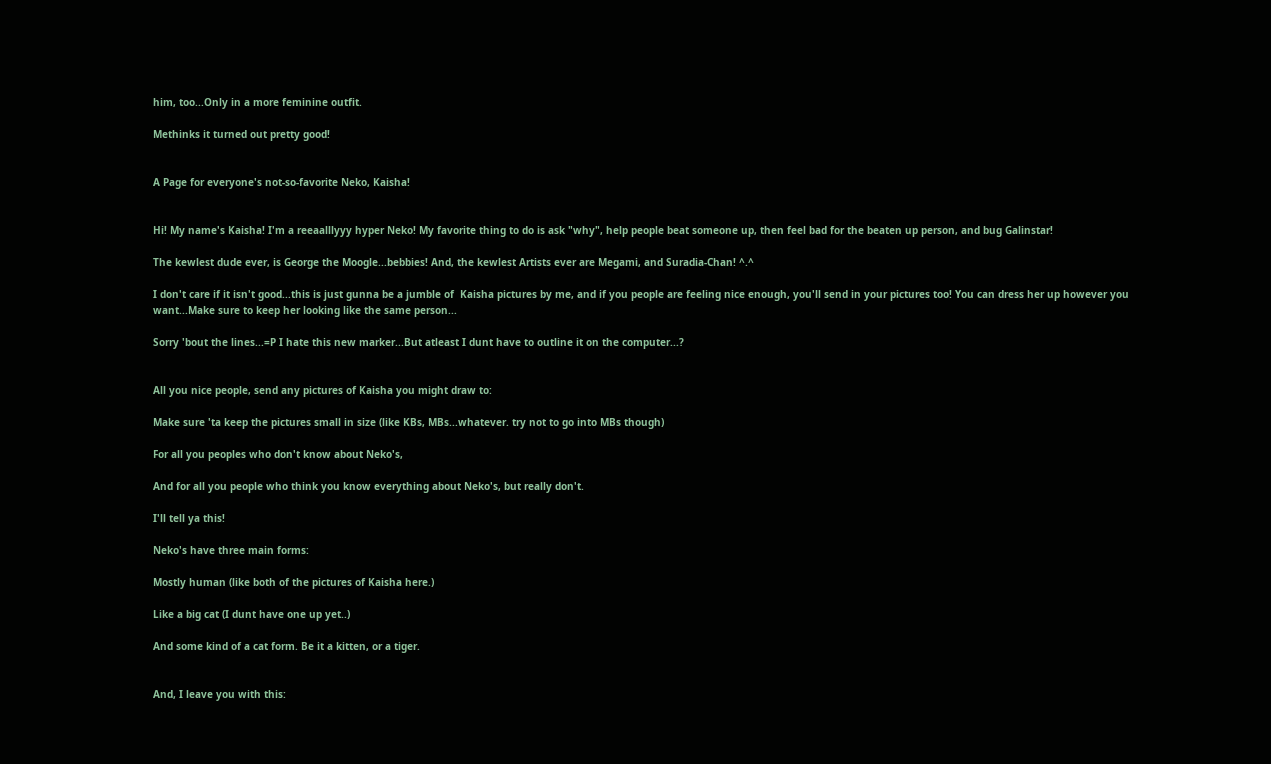him, too...Only in a more feminine outfit.

Methinks it turned out pretty good!


A Page for everyone's not-so-favorite Neko, Kaisha!


Hi! My name's Kaisha! I'm a reeaalllyyy hyper Neko! My favorite thing to do is ask "why", help people beat someone up, then feel bad for the beaten up person, and bug Galinstar!

The kewlest dude ever, is George the Moogle...bebbies! And, the kewlest Artists ever are Megami, and Suradia-Chan! ^.^

I don't care if it isn't good...this is just gunna be a jumble of  Kaisha pictures by me, and if you people are feeling nice enough, you'll send in your pictures too! You can dress her up however you want...Make sure to keep her looking like the same person...

Sorry 'bout the lines...=P I hate this new marker...But atleast I dunt have to outline it on the computer...?


All you nice people, send any pictures of Kaisha you might draw to:

Make sure 'ta keep the pictures small in size (like KBs, MBs...whatever. try not to go into MBs though)

For all you peoples who don't know about Neko's,

And for all you people who think you know everything about Neko's, but really don't.

I'll tell ya this!

Neko's have three main forms:

Mostly human (like both of the pictures of Kaisha here.)

Like a big cat (I dunt have one up yet..)

And some kind of a cat form. Be it a kitten, or a tiger.


And, I leave you with this: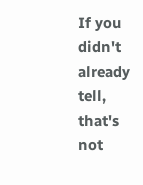If you didn't already tell, that's not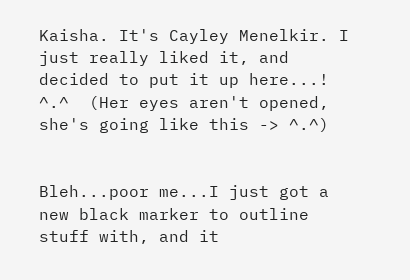Kaisha. It's Cayley Menelkir. I just really liked it, and decided to put it up here...! ^.^  (Her eyes aren't opened, she's going like this -> ^.^)


Bleh...poor me...I just got a new black marker to outline stuff with, and it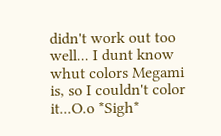didn't work out too well... I dunt know whut colors Megami is, so I couldn't color it...O.o *Sigh*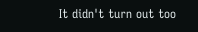It didn't turn out too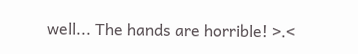well... The hands are horrible! >.<